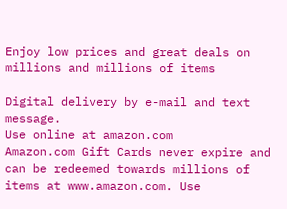Enjoy low prices and great deals on millions and millions of items

Digital delivery by e-mail and text message.
Use online at amazon.com
Amazon.com Gift Cards never expire and can be redeemed towards millions of items at www.amazon.com. Use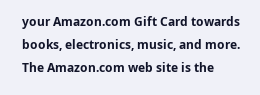your Amazon.com Gift Card towards books, electronics, music, and more. The Amazon.com web site is the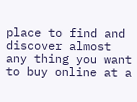place to find and discover almost any thing you want to buy online at a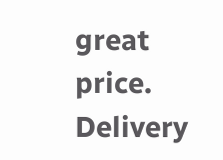great price.
Delivery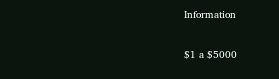Information

$1 a $5000